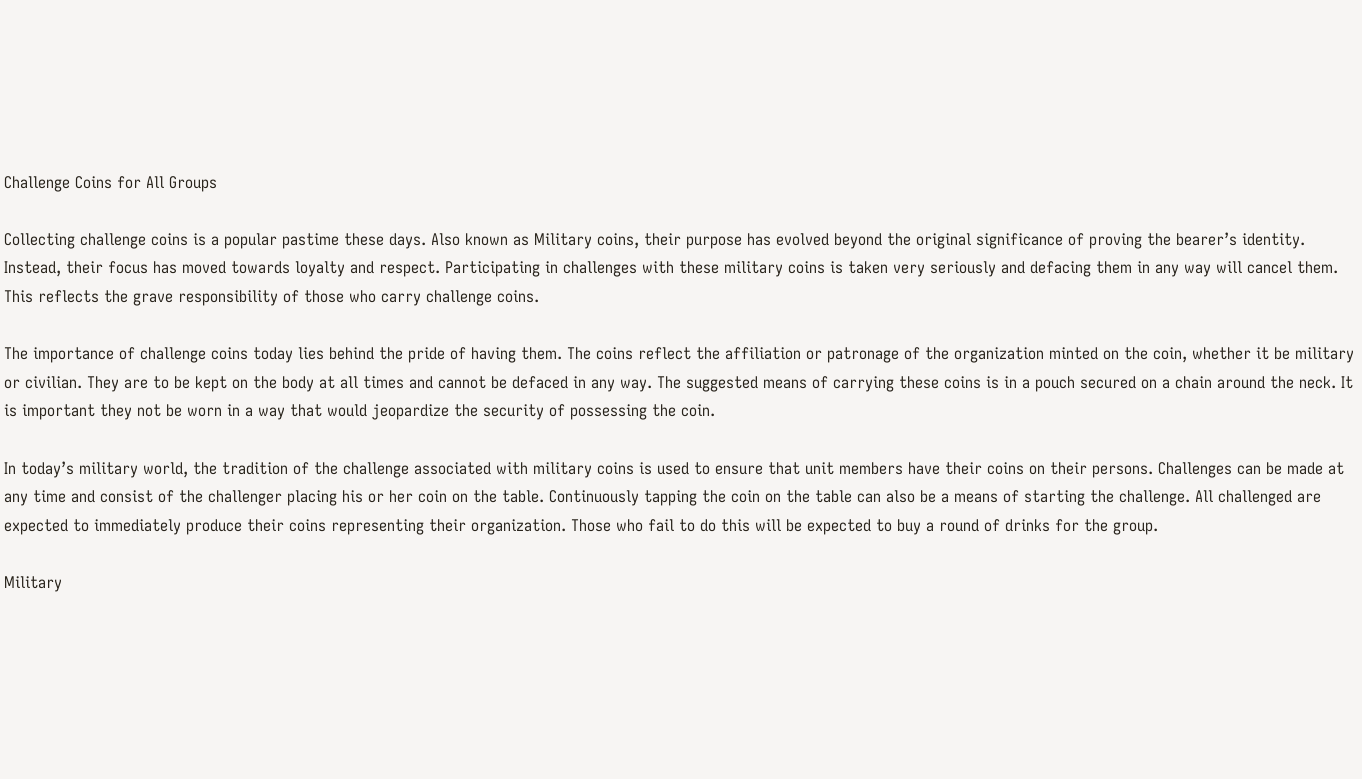Challenge Coins for All Groups

Collecting challenge coins is a popular pastime these days. Also known as Military coins, their purpose has evolved beyond the original significance of proving the bearer’s identity. Instead, their focus has moved towards loyalty and respect. Participating in challenges with these military coins is taken very seriously and defacing them in any way will cancel them. This reflects the grave responsibility of those who carry challenge coins.

The importance of challenge coins today lies behind the pride of having them. The coins reflect the affiliation or patronage of the organization minted on the coin, whether it be military or civilian. They are to be kept on the body at all times and cannot be defaced in any way. The suggested means of carrying these coins is in a pouch secured on a chain around the neck. It is important they not be worn in a way that would jeopardize the security of possessing the coin.

In today’s military world, the tradition of the challenge associated with military coins is used to ensure that unit members have their coins on their persons. Challenges can be made at any time and consist of the challenger placing his or her coin on the table. Continuously tapping the coin on the table can also be a means of starting the challenge. All challenged are expected to immediately produce their coins representing their organization. Those who fail to do this will be expected to buy a round of drinks for the group.

Military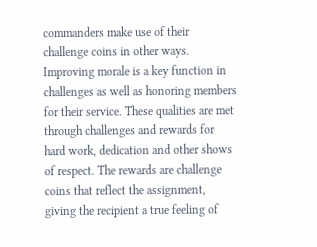commanders make use of their challenge coins in other ways. Improving morale is a key function in challenges as well as honoring members for their service. These qualities are met through challenges and rewards for hard work, dedication and other shows of respect. The rewards are challenge coins that reflect the assignment, giving the recipient a true feeling of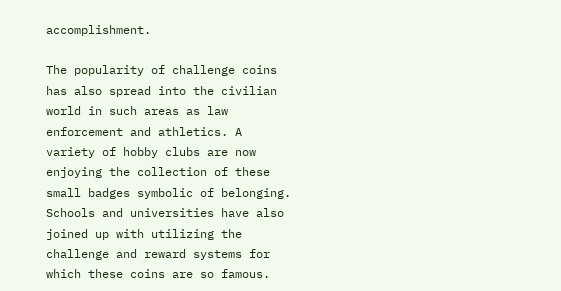accomplishment.

The popularity of challenge coins has also spread into the civilian world in such areas as law enforcement and athletics. A variety of hobby clubs are now enjoying the collection of these small badges symbolic of belonging. Schools and universities have also joined up with utilizing the challenge and reward systems for which these coins are so famous.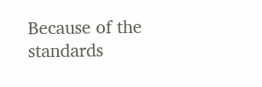Because of the standards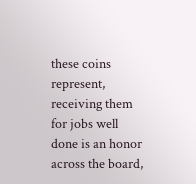these coins represent, receiving them for jobs well done is an honor across the board,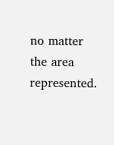no matter the area represented.